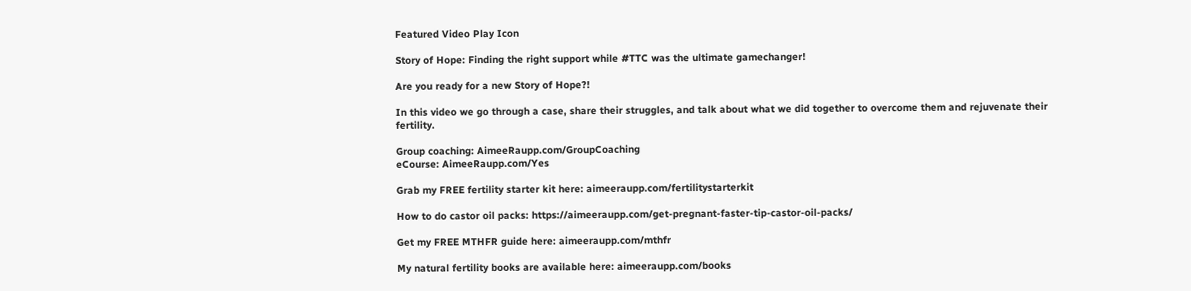Featured Video Play Icon

Story of Hope: Finding the right support while #TTC was the ultimate gamechanger!

Are you ready for a new Story of Hope?!

In this video we go through a case, share their struggles, and talk about what we did together to overcome them and rejuvenate their fertility.

Group coaching: AimeeRaupp.com/GroupCoaching
eCourse: AimeeRaupp.com/Yes

Grab my FREE fertility starter kit here: aimeeraupp.com/fertilitystarterkit

How to do castor oil packs: https://aimeeraupp.com/get-pregnant-faster-tip-castor-oil-packs/

Get my FREE MTHFR guide here: aimeeraupp.com/mthfr

My natural fertility books are available here: aimeeraupp.com/books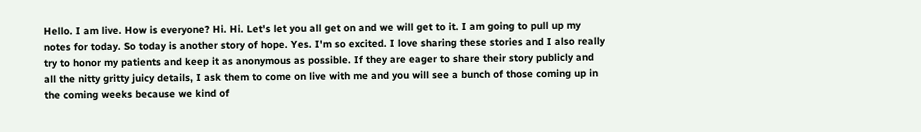Hello. I am live. How is everyone? Hi. Hi. Let's let you all get on and we will get to it. I am going to pull up my notes for today. So today is another story of hope. Yes. I'm so excited. I love sharing these stories and I also really try to honor my patients and keep it as anonymous as possible. If they are eager to share their story publicly and all the nitty gritty juicy details, I ask them to come on live with me and you will see a bunch of those coming up in the coming weeks because we kind of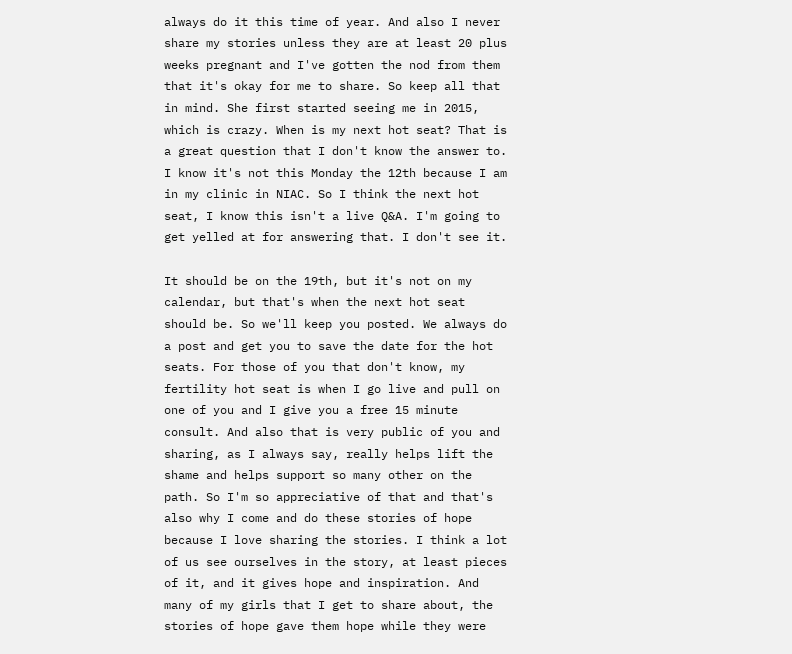always do it this time of year. And also I never share my stories unless they are at least 20 plus weeks pregnant and I've gotten the nod from them that it's okay for me to share. So keep all that in mind. She first started seeing me in 2015, which is crazy. When is my next hot seat? That is a great question that I don't know the answer to. I know it's not this Monday the 12th because I am in my clinic in NIAC. So I think the next hot seat, I know this isn't a live Q&A. I'm going to get yelled at for answering that. I don't see it.

It should be on the 19th, but it's not on my calendar, but that's when the next hot seat should be. So we'll keep you posted. We always do a post and get you to save the date for the hot seats. For those of you that don't know, my fertility hot seat is when I go live and pull on one of you and I give you a free 15 minute consult. And also that is very public of you and sharing, as I always say, really helps lift the shame and helps support so many other on the path. So I'm so appreciative of that and that's also why I come and do these stories of hope because I love sharing the stories. I think a lot of us see ourselves in the story, at least pieces of it, and it gives hope and inspiration. And many of my girls that I get to share about, the stories of hope gave them hope while they were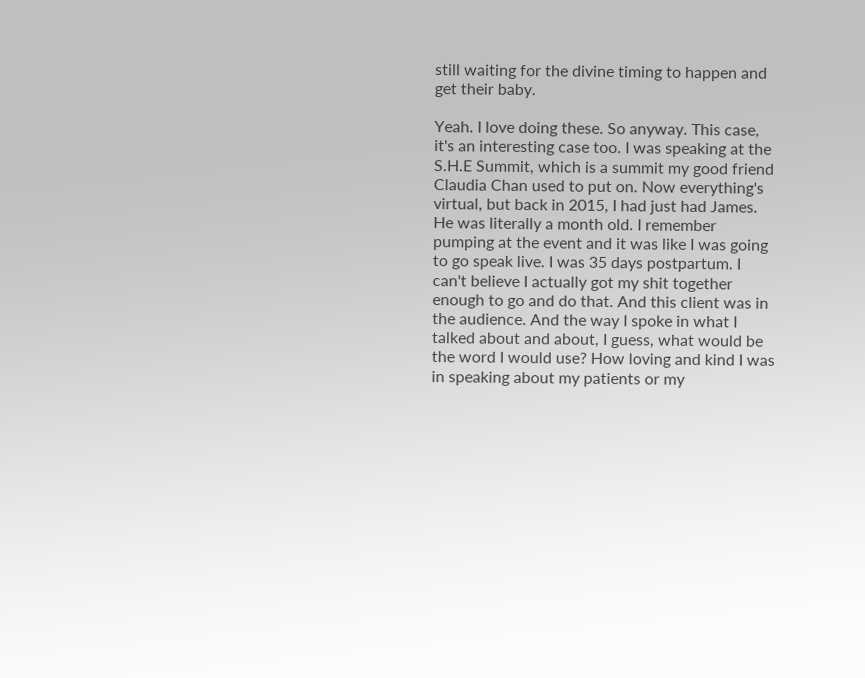still waiting for the divine timing to happen and get their baby.

Yeah. I love doing these. So anyway. This case, it's an interesting case too. I was speaking at the S.H.E Summit, which is a summit my good friend Claudia Chan used to put on. Now everything's virtual, but back in 2015, I had just had James. He was literally a month old. I remember pumping at the event and it was like I was going to go speak live. I was 35 days postpartum. I can't believe I actually got my shit together enough to go and do that. And this client was in the audience. And the way I spoke in what I talked about and about, I guess, what would be the word I would use? How loving and kind I was in speaking about my patients or my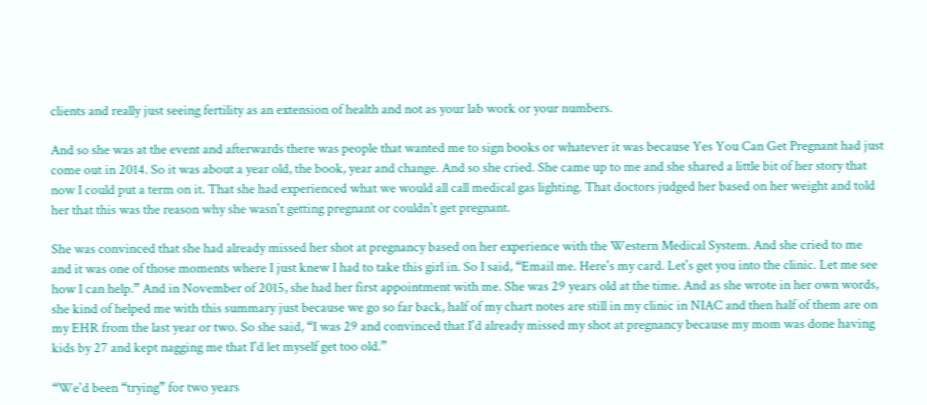clients and really just seeing fertility as an extension of health and not as your lab work or your numbers.

And so she was at the event and afterwards there was people that wanted me to sign books or whatever it was because Yes You Can Get Pregnant had just come out in 2014. So it was about a year old, the book, year and change. And so she cried. She came up to me and she shared a little bit of her story that now I could put a term on it. That she had experienced what we would all call medical gas lighting. That doctors judged her based on her weight and told her that this was the reason why she wasn't getting pregnant or couldn't get pregnant.

She was convinced that she had already missed her shot at pregnancy based on her experience with the Western Medical System. And she cried to me and it was one of those moments where I just knew I had to take this girl in. So I said, “Email me. Here's my card. Let's get you into the clinic. Let me see how I can help.” And in November of 2015, she had her first appointment with me. She was 29 years old at the time. And as she wrote in her own words, she kind of helped me with this summary just because we go so far back, half of my chart notes are still in my clinic in NIAC and then half of them are on my EHR from the last year or two. So she said, “I was 29 and convinced that I'd already missed my shot at pregnancy because my mom was done having kids by 27 and kept nagging me that I'd let myself get too old.”

“We'd been “trying” for two years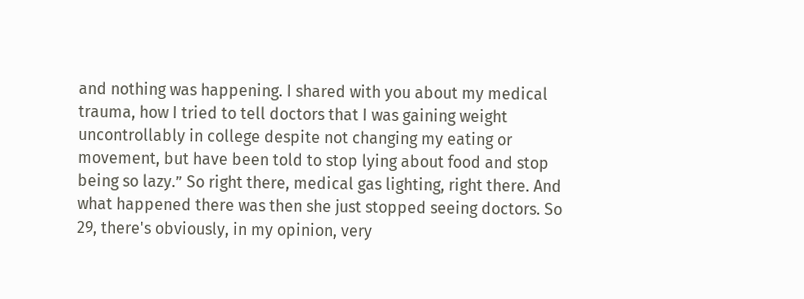and nothing was happening. I shared with you about my medical trauma, how I tried to tell doctors that I was gaining weight uncontrollably in college despite not changing my eating or movement, but have been told to stop lying about food and stop being so lazy.” So right there, medical gas lighting, right there. And what happened there was then she just stopped seeing doctors. So 29, there's obviously, in my opinion, very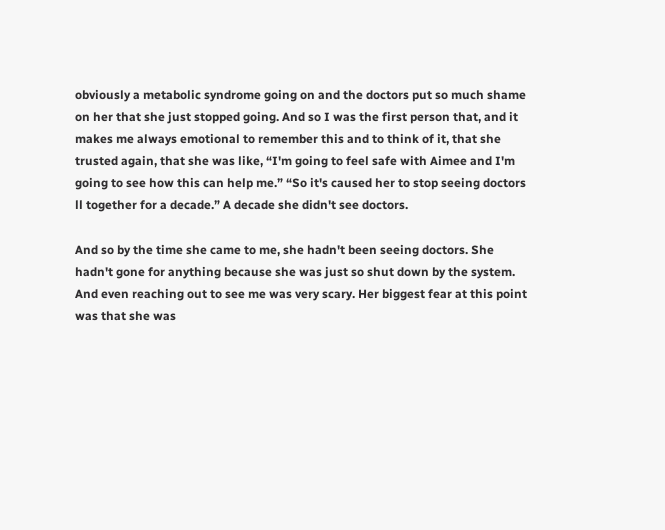obviously a metabolic syndrome going on and the doctors put so much shame on her that she just stopped going. And so I was the first person that, and it makes me always emotional to remember this and to think of it, that she trusted again, that she was like, “I'm going to feel safe with Aimee and I'm going to see how this can help me.” “So it's caused her to stop seeing doctors ll together for a decade.” A decade she didn't see doctors.

And so by the time she came to me, she hadn't been seeing doctors. She hadn't gone for anything because she was just so shut down by the system. And even reaching out to see me was very scary. Her biggest fear at this point was that she was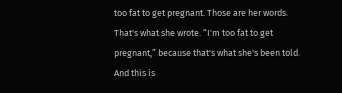too fat to get pregnant. Those are her words. That's what she wrote. “I'm too fat to get pregnant,” because that's what she's been told. And this is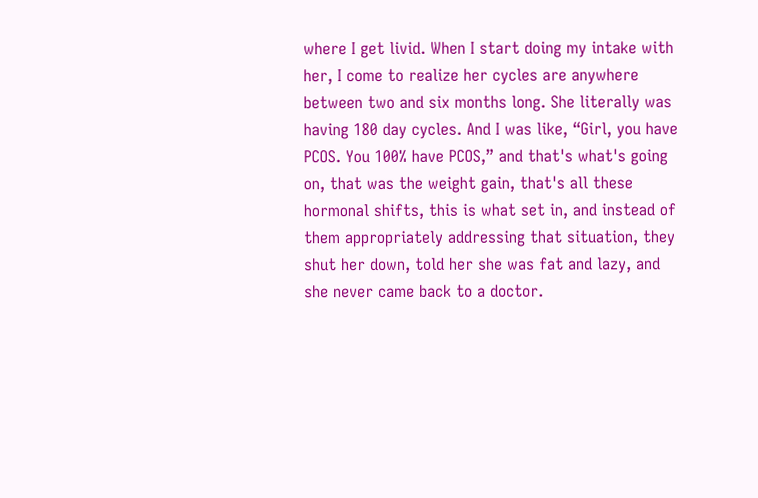where I get livid. When I start doing my intake with her, I come to realize her cycles are anywhere between two and six months long. She literally was having 180 day cycles. And I was like, “Girl, you have PCOS. You 100% have PCOS,” and that's what's going on, that was the weight gain, that's all these hormonal shifts, this is what set in, and instead of them appropriately addressing that situation, they shut her down, told her she was fat and lazy, and she never came back to a doctor.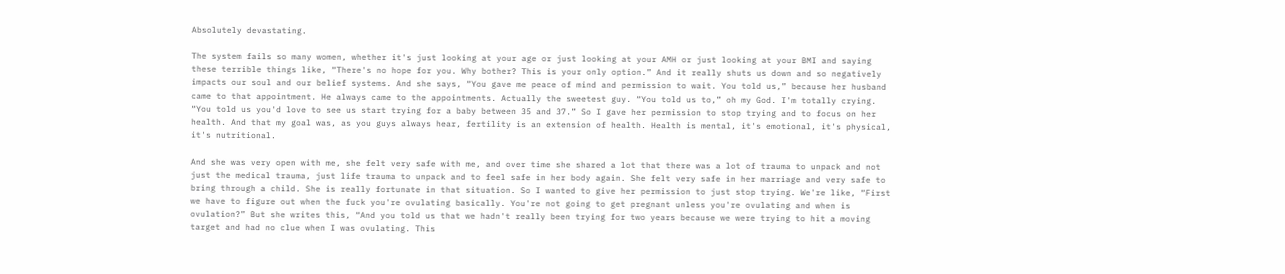Absolutely devastating.

The system fails so many women, whether it's just looking at your age or just looking at your AMH or just looking at your BMI and saying these terrible things like, “There's no hope for you. Why bother? This is your only option.” And it really shuts us down and so negatively impacts our soul and our belief systems. And she says, “You gave me peace of mind and permission to wait. You told us,” because her husband came to that appointment. He always came to the appointments. Actually the sweetest guy. “You told us to,” oh my God. I'm totally crying. “You told us you'd love to see us start trying for a baby between 35 and 37.” So I gave her permission to stop trying and to focus on her health. And that my goal was, as you guys always hear, fertility is an extension of health. Health is mental, it's emotional, it's physical, it's nutritional.

And she was very open with me, she felt very safe with me, and over time she shared a lot that there was a lot of trauma to unpack and not just the medical trauma, just life trauma to unpack and to feel safe in her body again. She felt very safe in her marriage and very safe to bring through a child. She is really fortunate in that situation. So I wanted to give her permission to just stop trying. We're like, “First we have to figure out when the fuck you're ovulating basically. You're not going to get pregnant unless you're ovulating and when is ovulation?” But she writes this, “And you told us that we hadn't really been trying for two years because we were trying to hit a moving target and had no clue when I was ovulating. This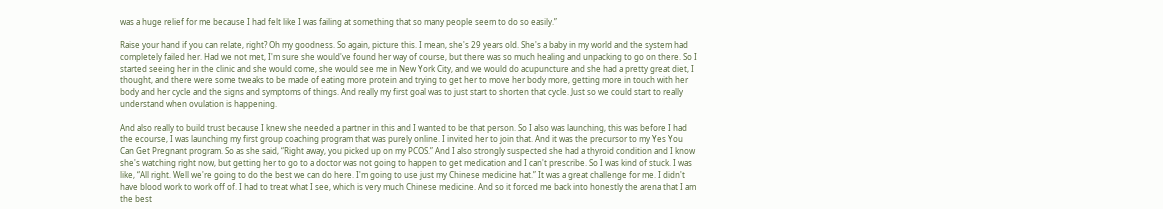was a huge relief for me because I had felt like I was failing at something that so many people seem to do so easily.”

Raise your hand if you can relate, right? Oh my goodness. So again, picture this. I mean, she's 29 years old. She's a baby in my world and the system had completely failed her. Had we not met, I'm sure she would've found her way of course, but there was so much healing and unpacking to go on there. So I started seeing her in the clinic and she would come, she would see me in New York City, and we would do acupuncture and she had a pretty great diet, I thought, and there were some tweaks to be made of eating more protein and trying to get her to move her body more, getting more in touch with her body and her cycle and the signs and symptoms of things. And really my first goal was to just start to shorten that cycle. Just so we could start to really understand when ovulation is happening.

And also really to build trust because I knew she needed a partner in this and I wanted to be that person. So I also was launching, this was before I had the ecourse, I was launching my first group coaching program that was purely online. I invited her to join that. And it was the precursor to my Yes You Can Get Pregnant program. So as she said, “Right away, you picked up on my PCOS.” And I also strongly suspected she had a thyroid condition and I know she's watching right now, but getting her to go to a doctor was not going to happen to get medication and I can't prescribe. So I was kind of stuck. I was like, “All right. Well we're going to do the best we can do here. I'm going to use just my Chinese medicine hat.” It was a great challenge for me. I didn't have blood work to work off of. I had to treat what I see, which is very much Chinese medicine. And so it forced me back into honestly the arena that I am the best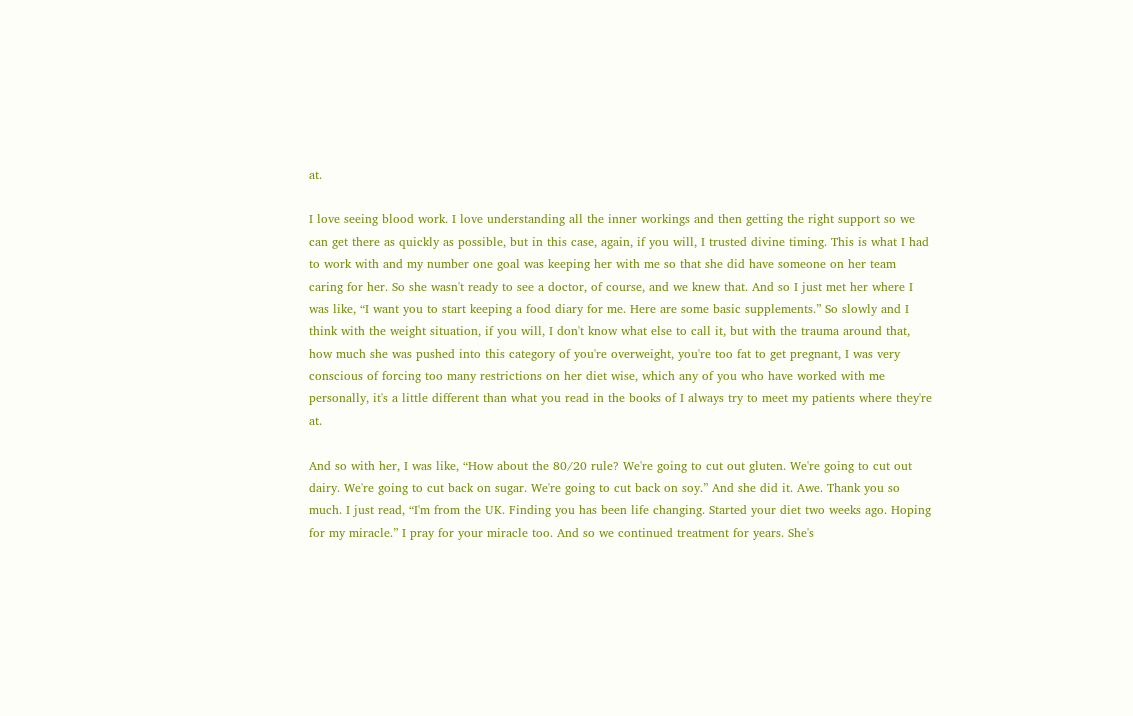at.

I love seeing blood work. I love understanding all the inner workings and then getting the right support so we can get there as quickly as possible, but in this case, again, if you will, I trusted divine timing. This is what I had to work with and my number one goal was keeping her with me so that she did have someone on her team caring for her. So she wasn't ready to see a doctor, of course, and we knew that. And so I just met her where I was like, “I want you to start keeping a food diary for me. Here are some basic supplements.” So slowly and I think with the weight situation, if you will, I don't know what else to call it, but with the trauma around that, how much she was pushed into this category of you're overweight, you're too fat to get pregnant, I was very conscious of forcing too many restrictions on her diet wise, which any of you who have worked with me personally, it's a little different than what you read in the books of I always try to meet my patients where they're at.

And so with her, I was like, “How about the 80/20 rule? We're going to cut out gluten. We're going to cut out dairy. We're going to cut back on sugar. We're going to cut back on soy.” And she did it. Awe. Thank you so much. I just read, “I'm from the UK. Finding you has been life changing. Started your diet two weeks ago. Hoping for my miracle.” I pray for your miracle too. And so we continued treatment for years. She's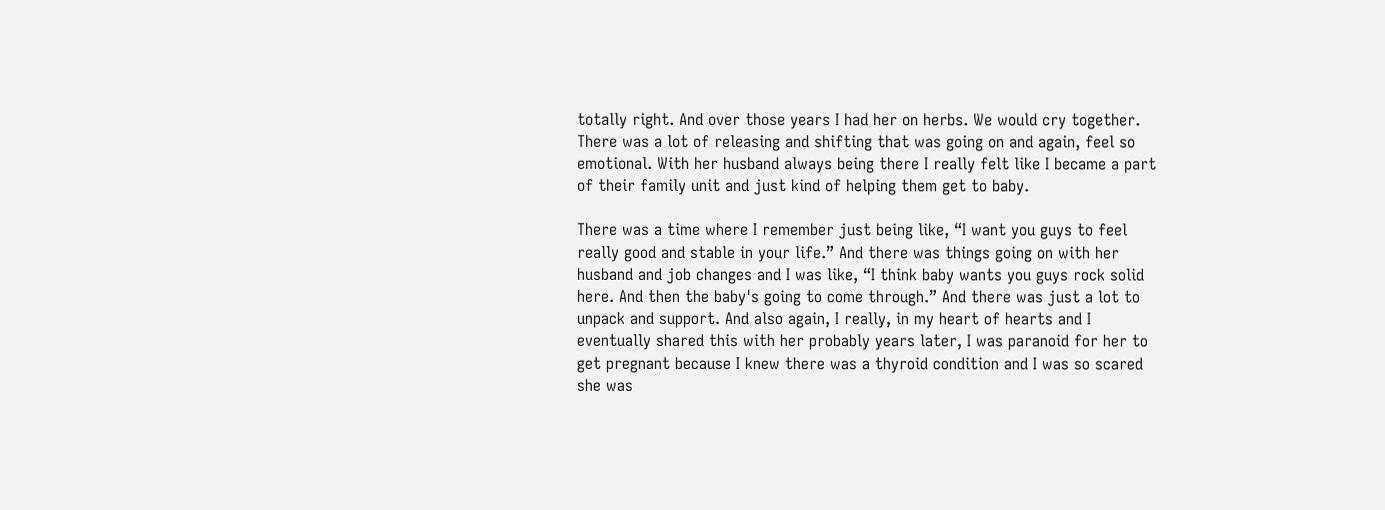totally right. And over those years I had her on herbs. We would cry together. There was a lot of releasing and shifting that was going on and again, feel so emotional. With her husband always being there I really felt like I became a part of their family unit and just kind of helping them get to baby.

There was a time where I remember just being like, “I want you guys to feel really good and stable in your life.” And there was things going on with her husband and job changes and I was like, “I think baby wants you guys rock solid here. And then the baby's going to come through.” And there was just a lot to unpack and support. And also again, I really, in my heart of hearts and I eventually shared this with her probably years later, I was paranoid for her to get pregnant because I knew there was a thyroid condition and I was so scared she was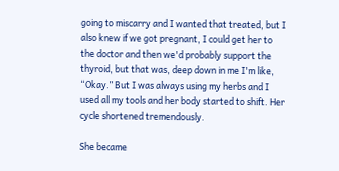going to miscarry and I wanted that treated, but I also knew if we got pregnant, I could get her to the doctor and then we'd probably support the thyroid, but that was, deep down in me I'm like, “Okay.” But I was always using my herbs and I used all my tools and her body started to shift. Her cycle shortened tremendously.

She became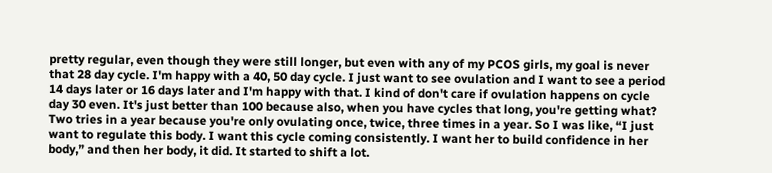pretty regular, even though they were still longer, but even with any of my PCOS girls, my goal is never that 28 day cycle. I'm happy with a 40, 50 day cycle. I just want to see ovulation and I want to see a period 14 days later or 16 days later and I'm happy with that. I kind of don't care if ovulation happens on cycle day 30 even. It's just better than 100 because also, when you have cycles that long, you're getting what? Two tries in a year because you're only ovulating once, twice, three times in a year. So I was like, “I just want to regulate this body. I want this cycle coming consistently. I want her to build confidence in her body,” and then her body, it did. It started to shift a lot.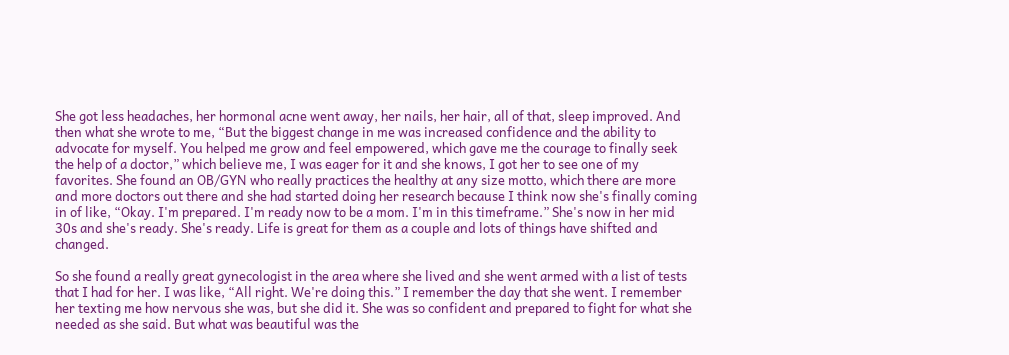She got less headaches, her hormonal acne went away, her nails, her hair, all of that, sleep improved. And then what she wrote to me, “But the biggest change in me was increased confidence and the ability to advocate for myself. You helped me grow and feel empowered, which gave me the courage to finally seek the help of a doctor,” which believe me, I was eager for it and she knows, I got her to see one of my favorites. She found an OB/GYN who really practices the healthy at any size motto, which there are more and more doctors out there and she had started doing her research because I think now she's finally coming in of like, “Okay. I'm prepared. I'm ready now to be a mom. I'm in this timeframe.” She's now in her mid 30s and she's ready. She's ready. Life is great for them as a couple and lots of things have shifted and changed.

So she found a really great gynecologist in the area where she lived and she went armed with a list of tests that I had for her. I was like, “All right. We're doing this.” I remember the day that she went. I remember her texting me how nervous she was, but she did it. She was so confident and prepared to fight for what she needed as she said. But what was beautiful was the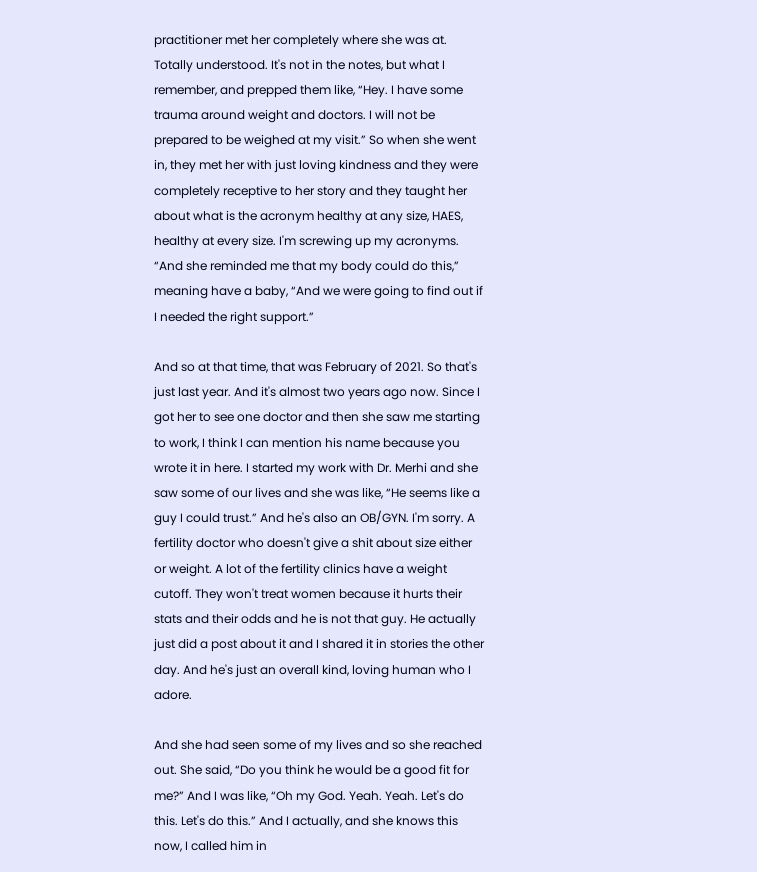practitioner met her completely where she was at. Totally understood. It's not in the notes, but what I remember, and prepped them like, “Hey. I have some trauma around weight and doctors. I will not be prepared to be weighed at my visit.” So when she went in, they met her with just loving kindness and they were completely receptive to her story and they taught her about what is the acronym healthy at any size, HAES, healthy at every size. I'm screwing up my acronyms. “And she reminded me that my body could do this,” meaning have a baby, “And we were going to find out if I needed the right support.”

And so at that time, that was February of 2021. So that's just last year. And it's almost two years ago now. Since I got her to see one doctor and then she saw me starting to work, I think I can mention his name because you wrote it in here. I started my work with Dr. Merhi and she saw some of our lives and she was like, “He seems like a guy I could trust.” And he's also an OB/GYN. I'm sorry. A fertility doctor who doesn't give a shit about size either or weight. A lot of the fertility clinics have a weight cutoff. They won't treat women because it hurts their stats and their odds and he is not that guy. He actually just did a post about it and I shared it in stories the other day. And he's just an overall kind, loving human who I adore.

And she had seen some of my lives and so she reached out. She said, “Do you think he would be a good fit for me?” And I was like, “Oh my God. Yeah. Yeah. Let's do this. Let's do this.” And I actually, and she knows this now, I called him in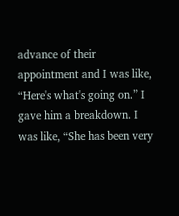advance of their appointment and I was like, “Here's what's going on.” I gave him a breakdown. I was like, “She has been very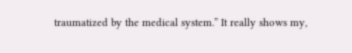traumatized by the medical system.” It really shows my,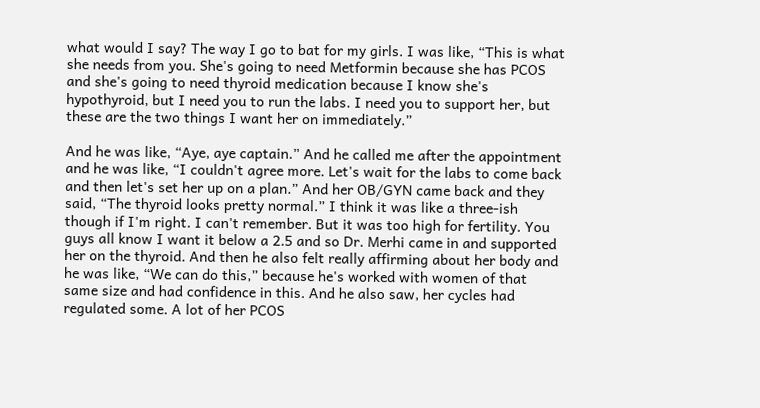what would I say? The way I go to bat for my girls. I was like, “This is what she needs from you. She's going to need Metformin because she has PCOS and she's going to need thyroid medication because I know she's hypothyroid, but I need you to run the labs. I need you to support her, but these are the two things I want her on immediately.”

And he was like, “Aye, aye captain.” And he called me after the appointment and he was like, “I couldn't agree more. Let's wait for the labs to come back and then let's set her up on a plan.” And her OB/GYN came back and they said, “The thyroid looks pretty normal.” I think it was like a three-ish though if I'm right. I can't remember. But it was too high for fertility. You guys all know I want it below a 2.5 and so Dr. Merhi came in and supported her on the thyroid. And then he also felt really affirming about her body and he was like, “We can do this,” because he's worked with women of that same size and had confidence in this. And he also saw, her cycles had regulated some. A lot of her PCOS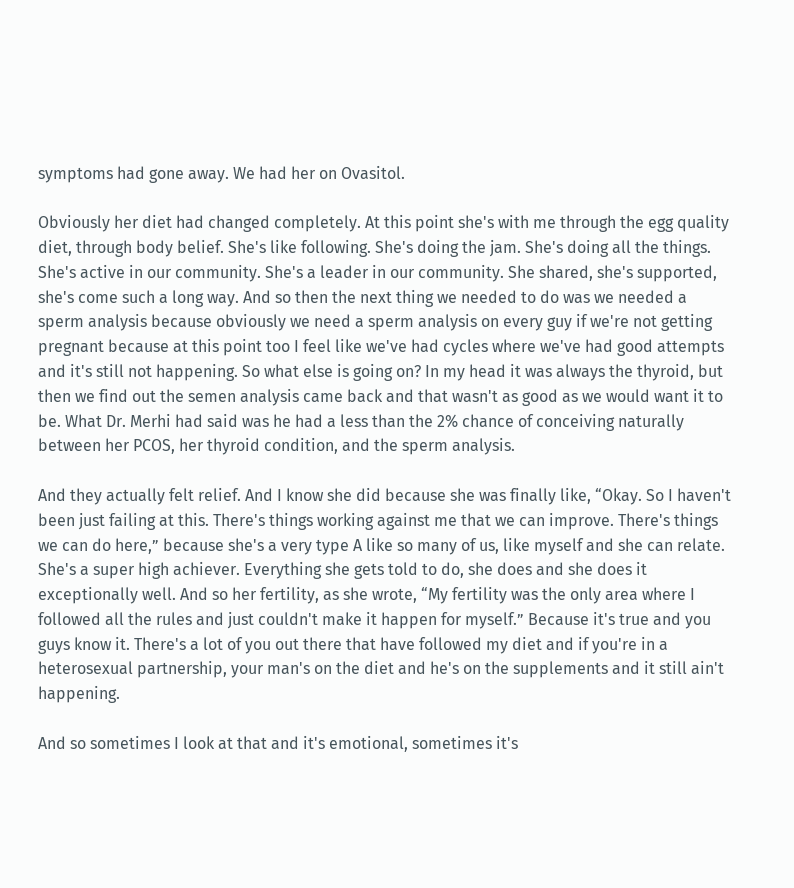symptoms had gone away. We had her on Ovasitol.

Obviously her diet had changed completely. At this point she's with me through the egg quality diet, through body belief. She's like following. She's doing the jam. She's doing all the things. She's active in our community. She's a leader in our community. She shared, she's supported, she's come such a long way. And so then the next thing we needed to do was we needed a sperm analysis because obviously we need a sperm analysis on every guy if we're not getting pregnant because at this point too I feel like we've had cycles where we've had good attempts and it's still not happening. So what else is going on? In my head it was always the thyroid, but then we find out the semen analysis came back and that wasn't as good as we would want it to be. What Dr. Merhi had said was he had a less than the 2% chance of conceiving naturally between her PCOS, her thyroid condition, and the sperm analysis.

And they actually felt relief. And I know she did because she was finally like, “Okay. So I haven't been just failing at this. There's things working against me that we can improve. There's things we can do here,” because she's a very type A like so many of us, like myself and she can relate. She's a super high achiever. Everything she gets told to do, she does and she does it exceptionally well. And so her fertility, as she wrote, “My fertility was the only area where I followed all the rules and just couldn't make it happen for myself.” Because it's true and you guys know it. There's a lot of you out there that have followed my diet and if you're in a heterosexual partnership, your man's on the diet and he's on the supplements and it still ain't happening.

And so sometimes I look at that and it's emotional, sometimes it's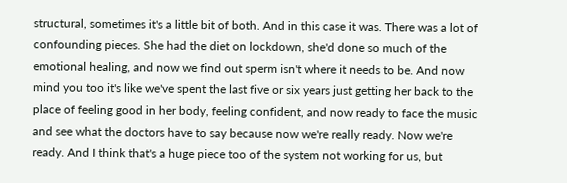structural, sometimes it's a little bit of both. And in this case it was. There was a lot of confounding pieces. She had the diet on lockdown, she'd done so much of the emotional healing, and now we find out sperm isn't where it needs to be. And now mind you too it's like we've spent the last five or six years just getting her back to the place of feeling good in her body, feeling confident, and now ready to face the music and see what the doctors have to say because now we're really ready. Now we're ready. And I think that's a huge piece too of the system not working for us, but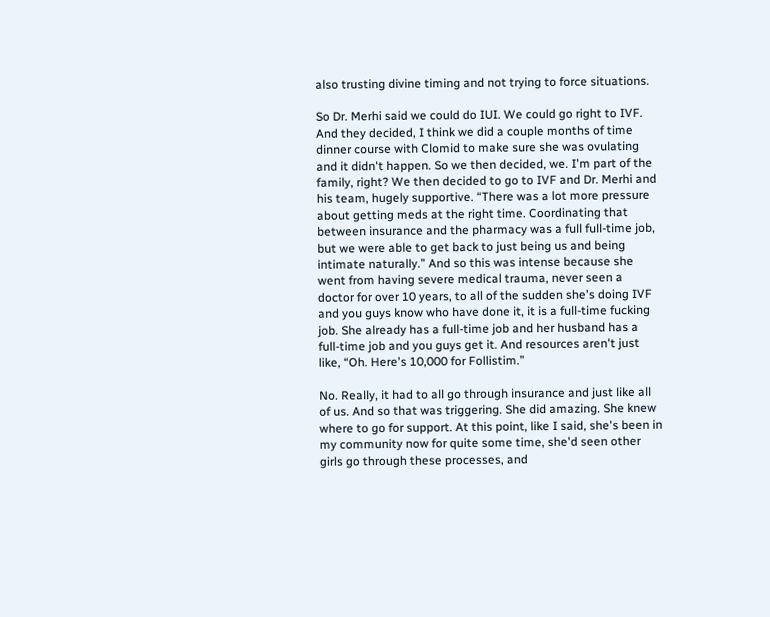also trusting divine timing and not trying to force situations.

So Dr. Merhi said we could do IUI. We could go right to IVF. And they decided, I think we did a couple months of time dinner course with Clomid to make sure she was ovulating and it didn't happen. So we then decided, we. I'm part of the family, right? We then decided to go to IVF and Dr. Merhi and his team, hugely supportive. “There was a lot more pressure about getting meds at the right time. Coordinating that between insurance and the pharmacy was a full full-time job, but we were able to get back to just being us and being intimate naturally.” And so this was intense because she went from having severe medical trauma, never seen a doctor for over 10 years, to all of the sudden she's doing IVF and you guys know who have done it, it is a full-time fucking job. She already has a full-time job and her husband has a full-time job and you guys get it. And resources aren't just like, “Oh. Here's 10,000 for Follistim.”

No. Really, it had to all go through insurance and just like all of us. And so that was triggering. She did amazing. She knew where to go for support. At this point, like I said, she's been in my community now for quite some time, she'd seen other girls go through these processes, and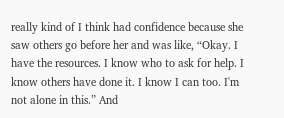really kind of I think had confidence because she saw others go before her and was like, “Okay. I have the resources. I know who to ask for help. I know others have done it. I know I can too. I'm not alone in this.” And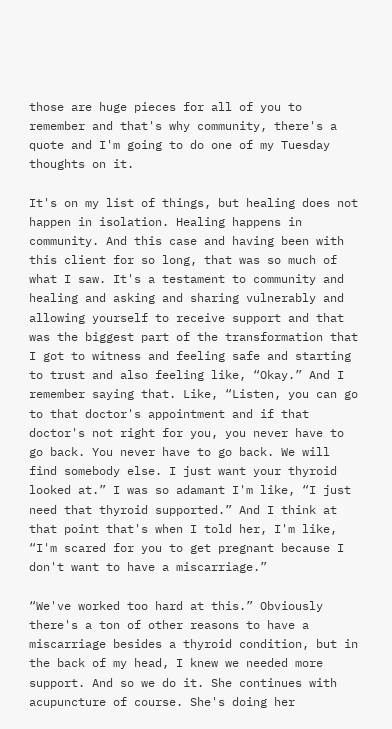those are huge pieces for all of you to remember and that's why community, there's a quote and I'm going to do one of my Tuesday thoughts on it.

It's on my list of things, but healing does not happen in isolation. Healing happens in community. And this case and having been with this client for so long, that was so much of what I saw. It's a testament to community and healing and asking and sharing vulnerably and allowing yourself to receive support and that was the biggest part of the transformation that I got to witness and feeling safe and starting to trust and also feeling like, “Okay.” And I remember saying that. Like, “Listen, you can go to that doctor's appointment and if that doctor's not right for you, you never have to go back. You never have to go back. We will find somebody else. I just want your thyroid looked at.” I was so adamant I'm like, “I just need that thyroid supported.” And I think at that point that's when I told her, I'm like, “I'm scared for you to get pregnant because I don't want to have a miscarriage.”

“We've worked too hard at this.” Obviously there's a ton of other reasons to have a miscarriage besides a thyroid condition, but in the back of my head, I knew we needed more support. And so we do it. She continues with acupuncture of course. She's doing her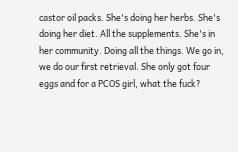castor oil packs. She's doing her herbs. She's doing her diet. All the supplements. She's in her community. Doing all the things. We go in, we do our first retrieval. She only got four eggs and for a PCOS girl, what the fuck?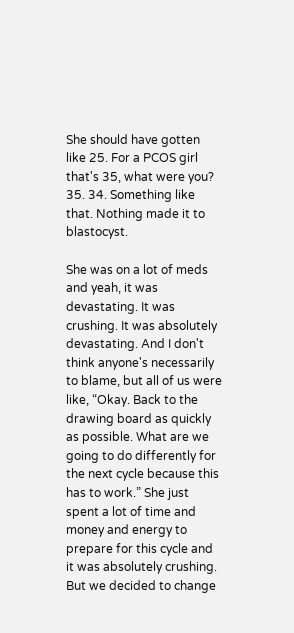She should have gotten like 25. For a PCOS girl that's 35, what were you? 35. 34. Something like that. Nothing made it to blastocyst.

She was on a lot of meds and yeah, it was devastating. It was crushing. It was absolutely devastating. And I don't think anyone's necessarily to blame, but all of us were like, “Okay. Back to the drawing board as quickly as possible. What are we going to do differently for the next cycle because this has to work.” She just spent a lot of time and money and energy to prepare for this cycle and it was absolutely crushing. But we decided to change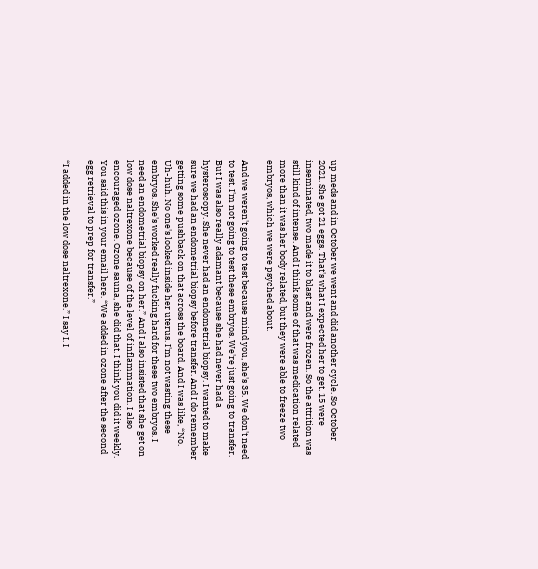up meds and in October we went and did another cycle. So October 2021. She got 21 eggs. That's what I expected her to get. 15 were inseminated, two made it to blast and were frozen. So the attrition was still kind of intense. And I think some of that was medication related more than it was her body related, but they were able to freeze two embryos, which we were psyched about.

And we weren't going to test because mind you, she's 35. We don't need to test. I'm not going to test these embryos. We're just going to transfer. But I was also really adamant because she had never had a hysteroscopy. She never had an endometrial biopsy. I wanted to make sure we had an endometrial biopsy before transfer. And I do remember getting some pushback on that across the board. And I was like, “No. Uh-huh. No one's looked inside her uterus. I'm not wasting these embryos. She's worked really fucking hard for these two embryos. I need an endometrial biopsy on her.” And I also insisted that she get on low dose naltrexone because of the level of inflammation. I also encouraged ozone. Ozone sauna, she did that. I think you did it weekly. You said this in your email here. “We added in ozone after the second egg retrieval to prep for transfer.”

“I added in the low dose naltrexone.” I say I. I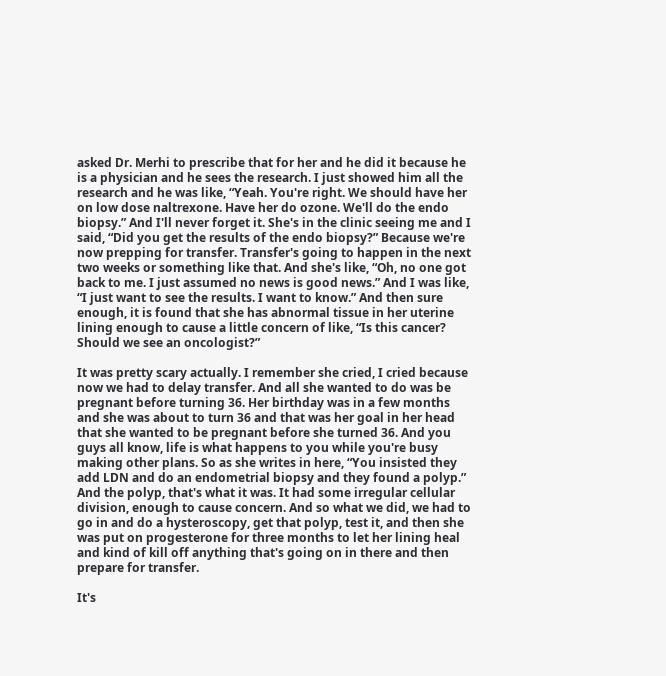asked Dr. Merhi to prescribe that for her and he did it because he is a physician and he sees the research. I just showed him all the research and he was like, “Yeah. You're right. We should have her on low dose naltrexone. Have her do ozone. We'll do the endo biopsy.” And I'll never forget it. She's in the clinic seeing me and I said, “Did you get the results of the endo biopsy?” Because we're now prepping for transfer. Transfer's going to happen in the next two weeks or something like that. And she's like, “Oh, no one got back to me. I just assumed no news is good news.” And I was like, “I just want to see the results. I want to know.” And then sure enough, it is found that she has abnormal tissue in her uterine lining enough to cause a little concern of like, “Is this cancer? Should we see an oncologist?”

It was pretty scary actually. I remember she cried, I cried because now we had to delay transfer. And all she wanted to do was be pregnant before turning 36. Her birthday was in a few months and she was about to turn 36 and that was her goal in her head that she wanted to be pregnant before she turned 36. And you guys all know, life is what happens to you while you're busy making other plans. So as she writes in here, “You insisted they add LDN and do an endometrial biopsy and they found a polyp.” And the polyp, that's what it was. It had some irregular cellular division, enough to cause concern. And so what we did, we had to go in and do a hysteroscopy, get that polyp, test it, and then she was put on progesterone for three months to let her lining heal and kind of kill off anything that's going on in there and then prepare for transfer.

It's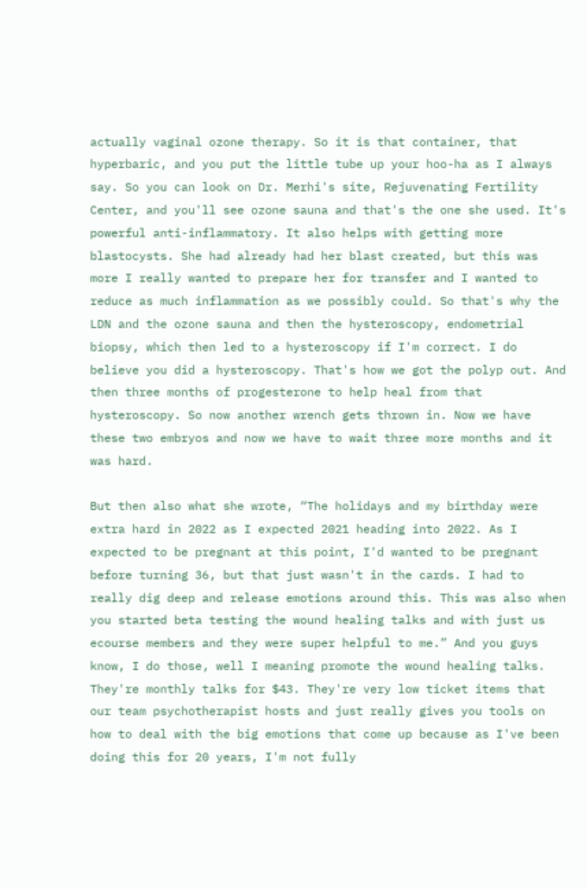actually vaginal ozone therapy. So it is that container, that hyperbaric, and you put the little tube up your hoo-ha as I always say. So you can look on Dr. Merhi's site, Rejuvenating Fertility Center, and you'll see ozone sauna and that's the one she used. It's powerful anti-inflammatory. It also helps with getting more blastocysts. She had already had her blast created, but this was more I really wanted to prepare her for transfer and I wanted to reduce as much inflammation as we possibly could. So that's why the LDN and the ozone sauna and then the hysteroscopy, endometrial biopsy, which then led to a hysteroscopy if I'm correct. I do believe you did a hysteroscopy. That's how we got the polyp out. And then three months of progesterone to help heal from that hysteroscopy. So now another wrench gets thrown in. Now we have these two embryos and now we have to wait three more months and it was hard.

But then also what she wrote, “The holidays and my birthday were extra hard in 2022 as I expected 2021 heading into 2022. As I expected to be pregnant at this point, I'd wanted to be pregnant before turning 36, but that just wasn't in the cards. I had to really dig deep and release emotions around this. This was also when you started beta testing the wound healing talks and with just us ecourse members and they were super helpful to me.” And you guys know, I do those, well I meaning promote the wound healing talks. They're monthly talks for $43. They're very low ticket items that our team psychotherapist hosts and just really gives you tools on how to deal with the big emotions that come up because as I've been doing this for 20 years, I'm not fully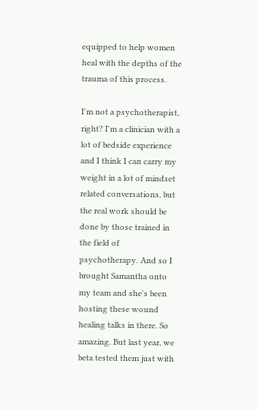equipped to help women heal with the depths of the trauma of this process.

I'm not a psychotherapist, right? I'm a clinician with a lot of bedside experience and I think I can carry my weight in a lot of mindset related conversations, but the real work should be done by those trained in the field of psychotherapy. And so I brought Samantha onto my team and she's been hosting these wound healing talks in there. So amazing. But last year, we beta tested them just with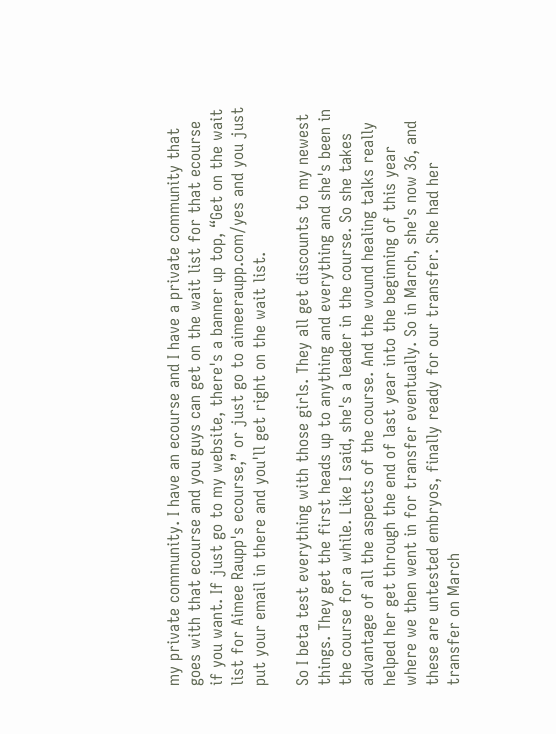my private community. I have an ecourse and I have a private community that goes with that ecourse and you guys can get on the wait list for that ecourse if you want. If just go to my website, there's a banner up top, “Get on the wait list for Aimee Raupp's ecourse,” or just go to aimeeraupp.com/yes and you just put your email in there and you'll get right on the wait list.

So I beta test everything with those girls. They all get discounts to my newest things. They get the first heads up to anything and everything and she's been in the course for a while. Like I said, she's a leader in the course. So she takes advantage of all the aspects of the course. And the wound healing talks really helped her get through the end of last year into the beginning of this year where we then went in for transfer eventually. So in March, she's now 36, and these are untested embryos, finally ready for our transfer. She had her transfer on March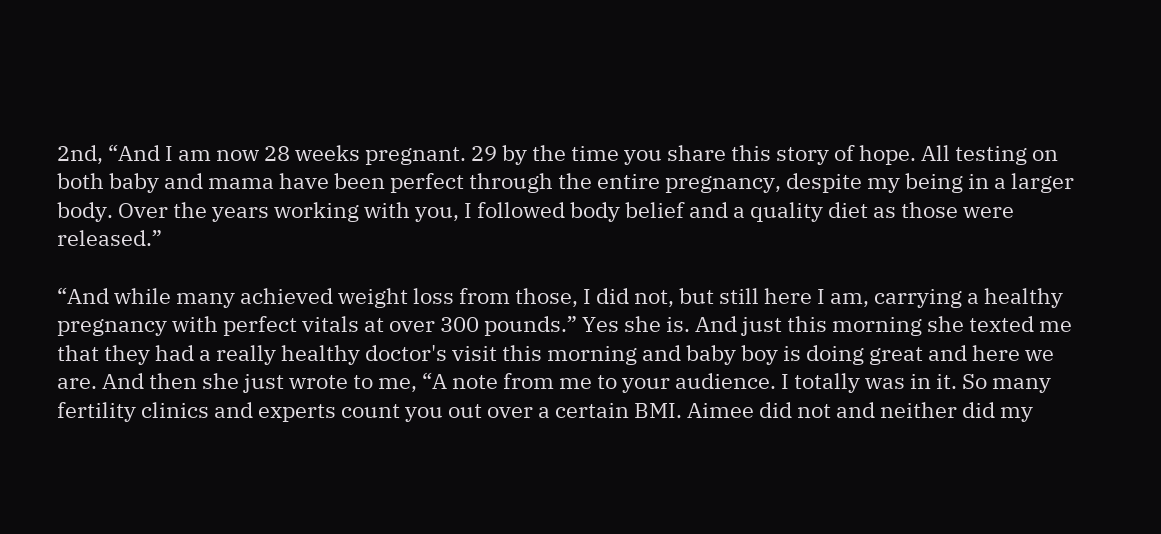2nd, “And I am now 28 weeks pregnant. 29 by the time you share this story of hope. All testing on both baby and mama have been perfect through the entire pregnancy, despite my being in a larger body. Over the years working with you, I followed body belief and a quality diet as those were released.”

“And while many achieved weight loss from those, I did not, but still here I am, carrying a healthy pregnancy with perfect vitals at over 300 pounds.” Yes she is. And just this morning she texted me that they had a really healthy doctor's visit this morning and baby boy is doing great and here we are. And then she just wrote to me, “A note from me to your audience. I totally was in it. So many fertility clinics and experts count you out over a certain BMI. Aimee did not and neither did my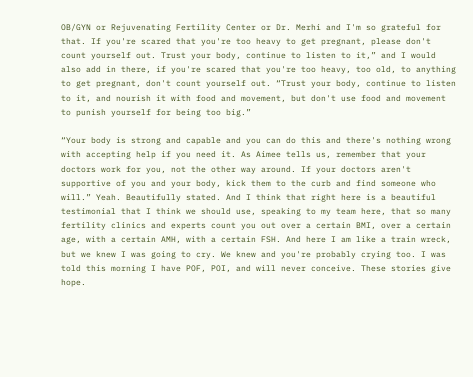OB/GYN or Rejuvenating Fertility Center or Dr. Merhi and I'm so grateful for that. If you're scared that you're too heavy to get pregnant, please don't count yourself out. Trust your body, continue to listen to it,” and I would also add in there, if you're scared that you're too heavy, too old, to anything to get pregnant, don't count yourself out. “Trust your body, continue to listen to it, and nourish it with food and movement, but don't use food and movement to punish yourself for being too big.”

“Your body is strong and capable and you can do this and there's nothing wrong with accepting help if you need it. As Aimee tells us, remember that your doctors work for you, not the other way around. If your doctors aren't supportive of you and your body, kick them to the curb and find someone who will.” Yeah. Beautifully stated. And I think that right here is a beautiful testimonial that I think we should use, speaking to my team here, that so many fertility clinics and experts count you out over a certain BMI, over a certain age, with a certain AMH, with a certain FSH. And here I am like a train wreck, but we knew I was going to cry. We knew and you're probably crying too. I was told this morning I have POF, POI, and will never conceive. These stories give hope.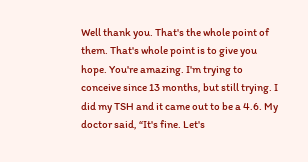Well thank you. That's the whole point of them. That's whole point is to give you hope. You're amazing. I'm trying to conceive since 13 months, but still trying. I did my TSH and it came out to be a 4.6. My doctor said, “It's fine. Let's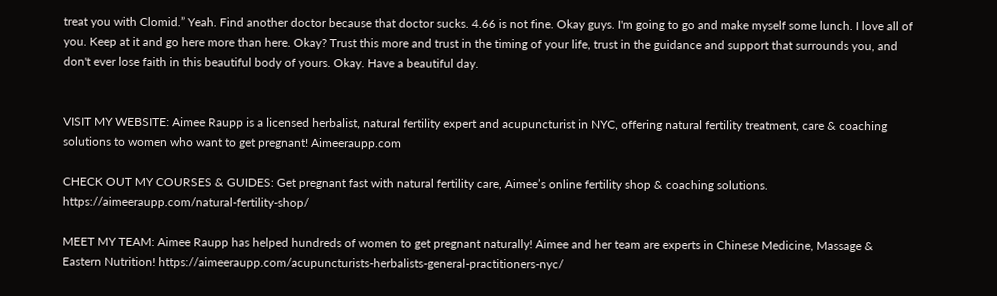treat you with Clomid.” Yeah. Find another doctor because that doctor sucks. 4.66 is not fine. Okay guys. I'm going to go and make myself some lunch. I love all of you. Keep at it and go here more than here. Okay? Trust this more and trust in the timing of your life, trust in the guidance and support that surrounds you, and don't ever lose faith in this beautiful body of yours. Okay. Have a beautiful day.


VISIT MY WEBSITE: Aimee Raupp is a licensed herbalist, natural fertility expert and acupuncturist in NYC, offering natural fertility treatment, care & coaching solutions to women who want to get pregnant! Aimeeraupp.com

CHECK OUT MY COURSES & GUIDES: Get pregnant fast with natural fertility care, Aimee’s online fertility shop & coaching solutions. https://aimeeraupp.com/natural-fertility-shop/

MEET MY TEAM: Aimee Raupp has helped hundreds of women to get pregnant naturally! Aimee and her team are experts in Chinese Medicine, Massage & Eastern Nutrition! https://aimeeraupp.com/acupuncturists-herbalists-general-practitioners-nyc/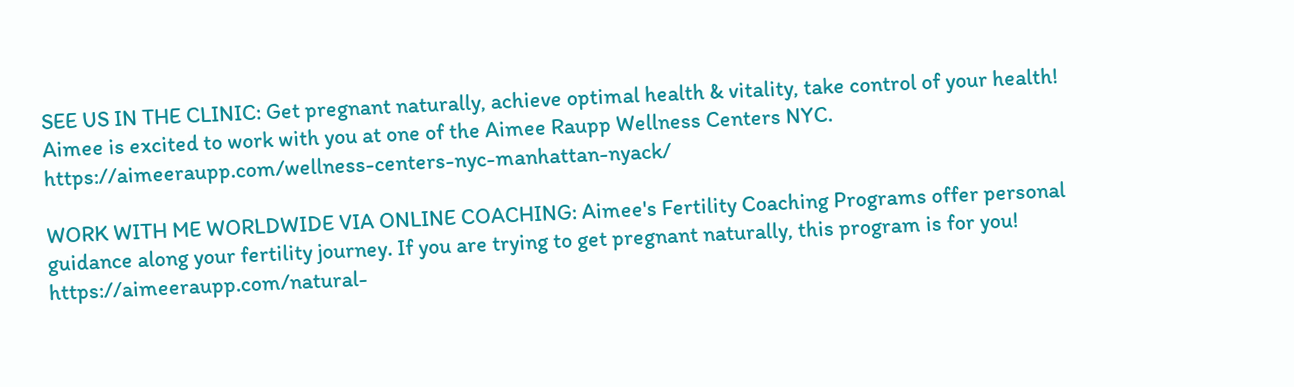SEE US IN THE CLINIC: Get pregnant naturally, achieve optimal health & vitality, take control of your health! Aimee is excited to work with you at one of the Aimee Raupp Wellness Centers NYC. https://aimeeraupp.com/wellness-centers-nyc-manhattan-nyack/

WORK WITH ME WORLDWIDE VIA ONLINE COACHING: Aimee's Fertility Coaching Programs offer personal guidance along your fertility journey. If you are trying to get pregnant naturally, this program is for you! https://aimeeraupp.com/natural-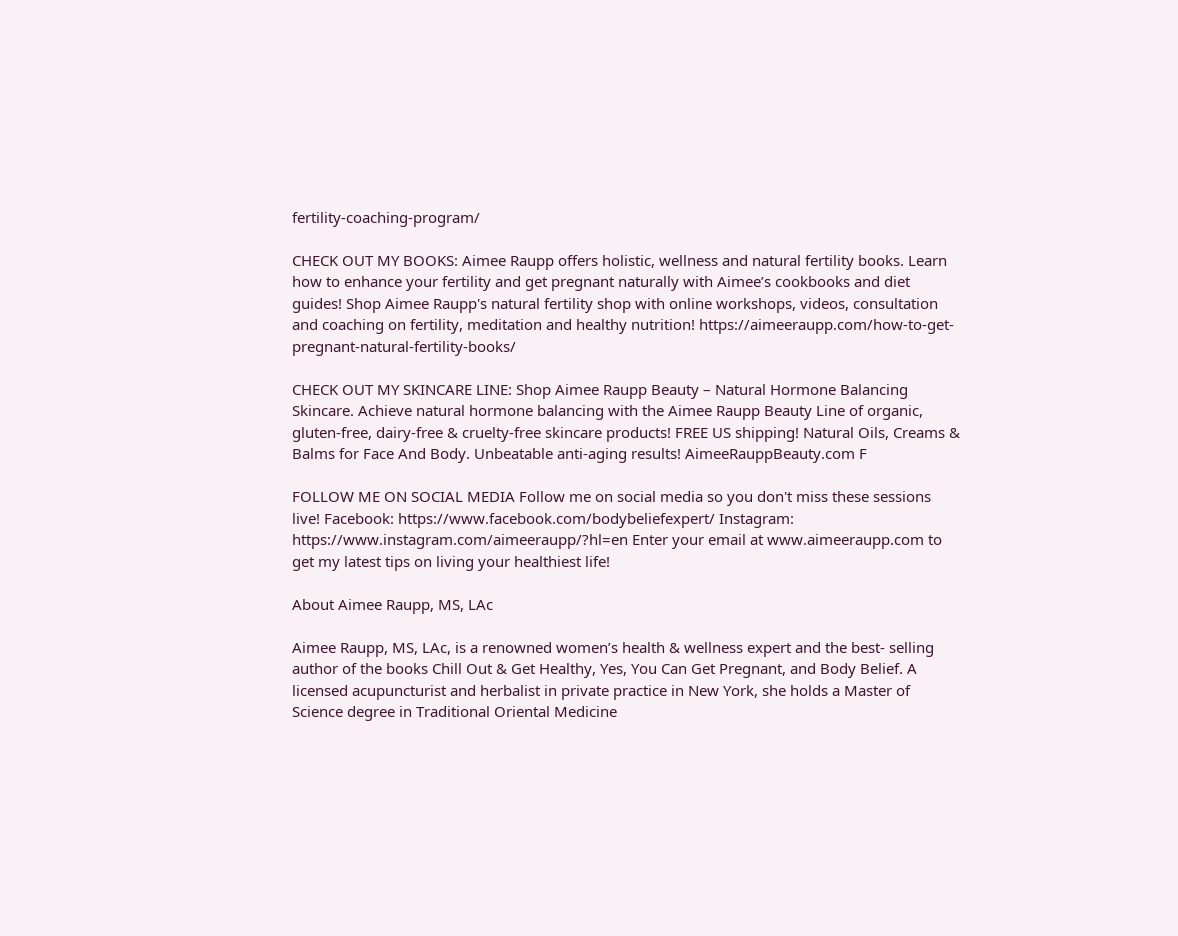fertility-coaching-program/

CHECK OUT MY BOOKS: Aimee Raupp offers holistic, wellness and natural fertility books. Learn how to enhance your fertility and get pregnant naturally with Aimee’s cookbooks and diet guides! Shop Aimee Raupp's natural fertility shop with online workshops, videos, consultation and coaching on fertility, meditation and healthy nutrition! https://aimeeraupp.com/how-to-get-pregnant-natural-fertility-books/

CHECK OUT MY SKINCARE LINE: Shop Aimee Raupp Beauty – Natural Hormone Balancing Skincare. Achieve natural hormone balancing with the Aimee Raupp Beauty Line of organic, gluten-free, dairy-free & cruelty-free skincare products! FREE US shipping! Natural Oils, Creams & Balms for Face And Body. Unbeatable anti-aging results! AimeeRauppBeauty.com F

FOLLOW ME ON SOCIAL MEDIA Follow me on social media so you don't miss these sessions live! Facebook: https://www.facebook.com/bodybeliefexpert/ Instagram: https://www.instagram.com/aimeeraupp/?hl=en Enter your email at www.aimeeraupp.com to get my latest tips on living your healthiest life!

About Aimee Raupp, MS, LAc

Aimee Raupp, MS, LAc, is a renowned women’s health & wellness expert and the best- selling author of the books Chill Out & Get Healthy, Yes, You Can Get Pregnant, and Body Belief. A licensed acupuncturist and herbalist in private practice in New York, she holds a Master of Science degree in Traditional Oriental Medicine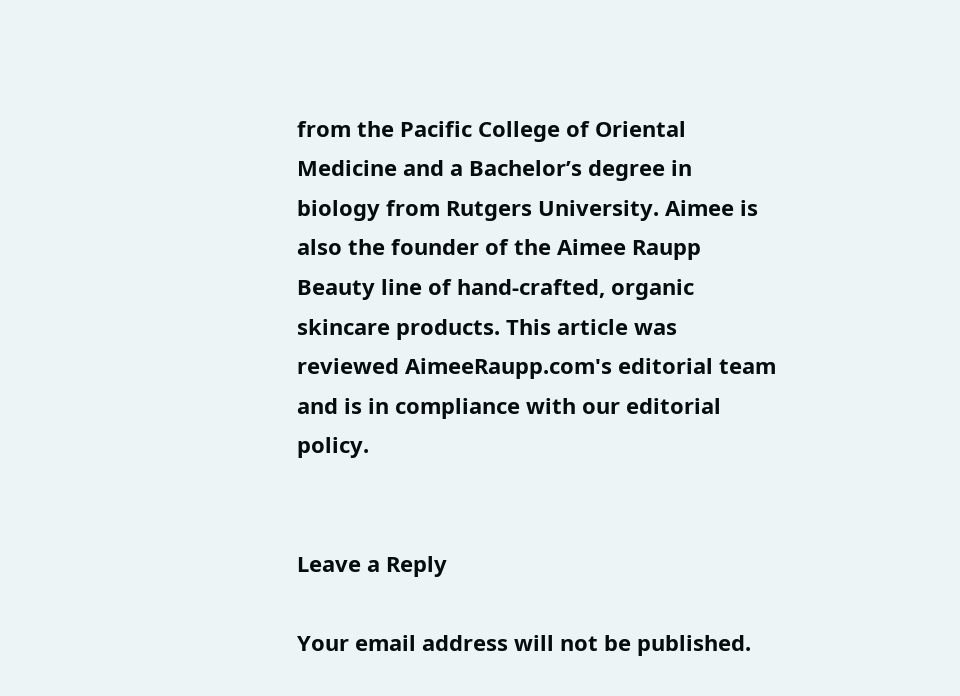from the Pacific College of Oriental Medicine and a Bachelor’s degree in biology from Rutgers University. Aimee is also the founder of the Aimee Raupp Beauty line of hand-crafted, organic skincare products. This article was reviewed AimeeRaupp.com's editorial team and is in compliance with our editorial policy.


Leave a Reply

Your email address will not be published.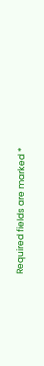Required fields are marked *